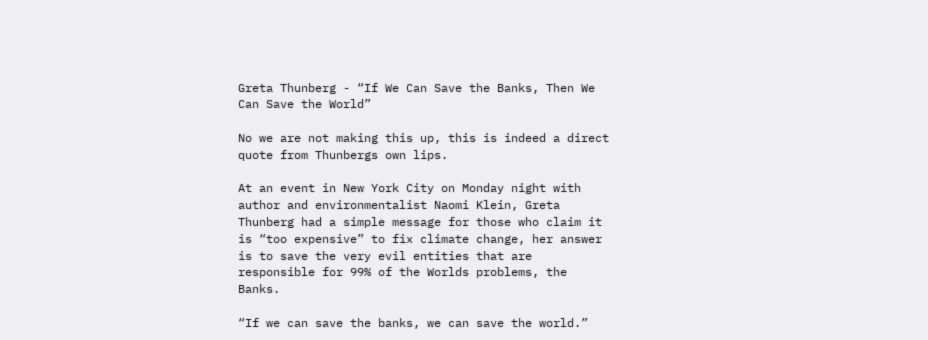Greta Thunberg - “If We Can Save the Banks, Then We Can Save the World”

No we are not making this up, this is indeed a direct quote from Thunbergs own lips.

At an event in New York City on Monday night with author and environmentalist Naomi Klein, Greta Thunberg had a simple message for those who claim it is “too expensive” to fix climate change, her answer is to save the very evil entities that are responsible for 99% of the Worlds problems, the Banks.

“If we can save the banks, we can save the world.”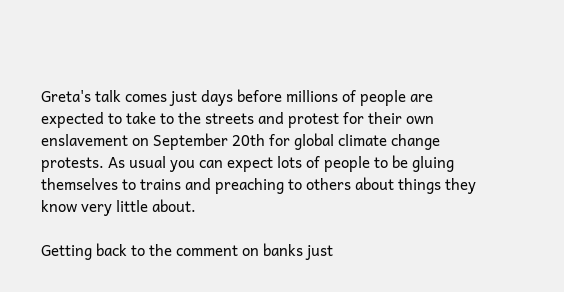Greta's talk comes just days before millions of people are expected to take to the streets and protest for their own enslavement on September 20th for global climate change protests. As usual you can expect lots of people to be gluing themselves to trains and preaching to others about things they know very little about.

Getting back to the comment on banks just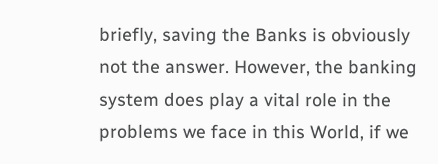briefly, saving the Banks is obviously not the answer. However, the banking system does play a vital role in the problems we face in this World, if we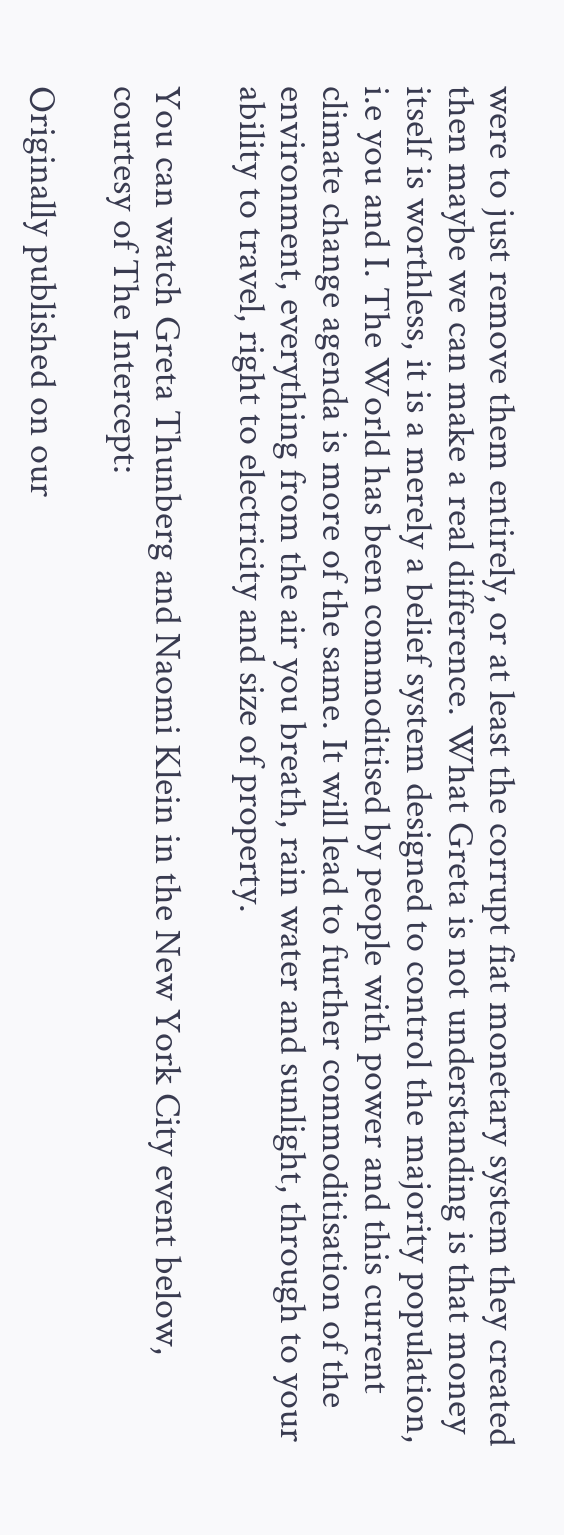were to just remove them entirely, or at least the corrupt fiat monetary system they created then maybe we can make a real difference. What Greta is not understanding is that money itself is worthless, it is a merely a belief system designed to control the majority population, i.e you and I. The World has been commoditised by people with power and this current climate change agenda is more of the same. It will lead to further commoditisation of the environment, everything from the air you breath, rain water and sunlight, through to your ability to travel, right to electricity and size of property.

You can watch Greta Thunberg and Naomi Klein in the New York City event below, courtesy of The Intercept:

Originally published on our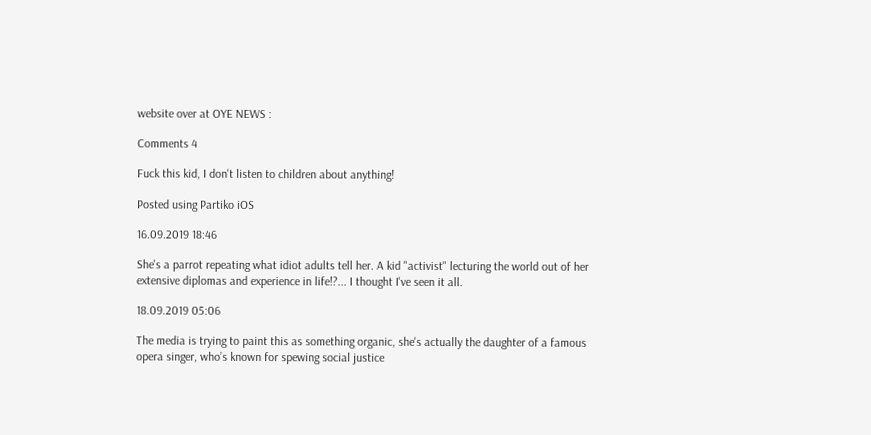website over at OYE NEWS :

Comments 4

Fuck this kid, I don't listen to children about anything!

Posted using Partiko iOS

16.09.2019 18:46

She's a parrot repeating what idiot adults tell her. A kid "activist" lecturing the world out of her extensive diplomas and experience in life!?... I thought I've seen it all.

18.09.2019 05:06

The media is trying to paint this as something organic, she's actually the daughter of a famous opera singer, who’s known for spewing social justice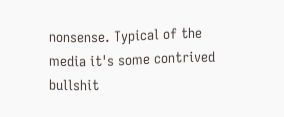nonsense. Typical of the media it's some contrived bullshit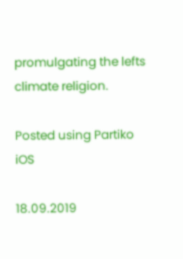promulgating the lefts climate religion.

Posted using Partiko iOS

18.09.2019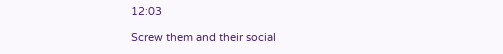12:03

Screw them and their social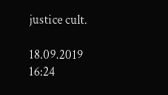justice cult.

18.09.2019 16:24